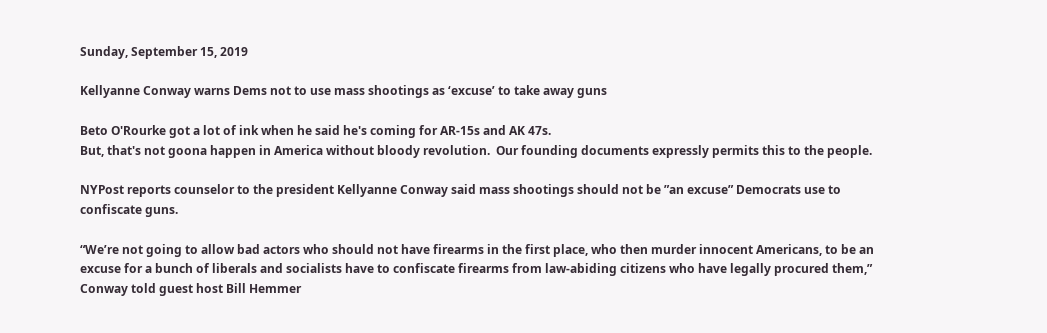Sunday, September 15, 2019

Kellyanne Conway warns Dems not to use mass shootings as ‘excuse’ to take away guns

Beto O'Rourke got a lot of ink when he said he's coming for AR-15s and AK 47s.
But, that's not goona happen in America without bloody revolution.  Our founding documents expressly permits this to the people.

NYPost reports counselor to the president Kellyanne Conway said mass shootings should not be ”an excuse” Democrats use to confiscate guns.

“We’re not going to allow bad actors who should not have firearms in the first place, who then murder innocent Americans, to be an excuse for a bunch of liberals and socialists have to confiscate firearms from law-abiding citizens who have legally procured them,” Conway told guest host Bill Hemmer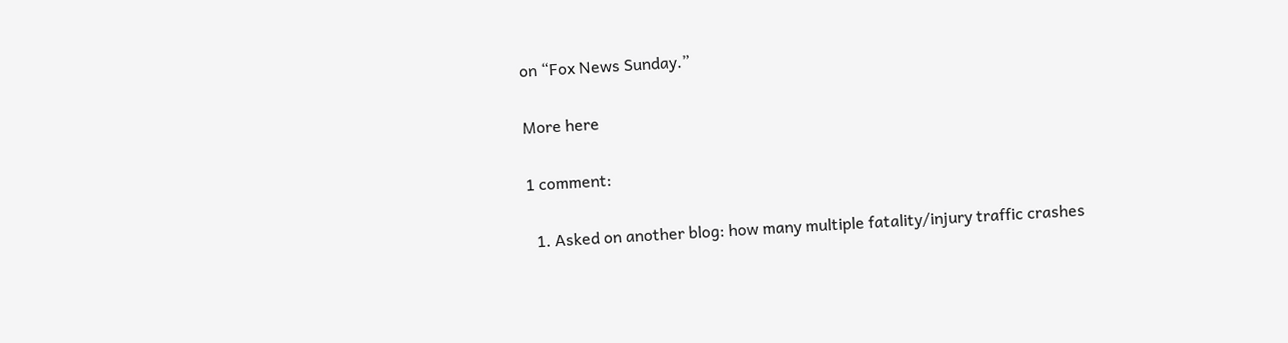on “Fox News Sunday.”

More here

1 comment:

  1. Asked on another blog: how many multiple fatality/injury traffic crashes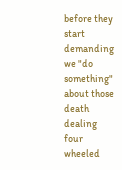before they start demanding we "do something" about those death dealing four wheeled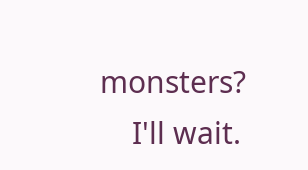monsters?
    I'll wait.